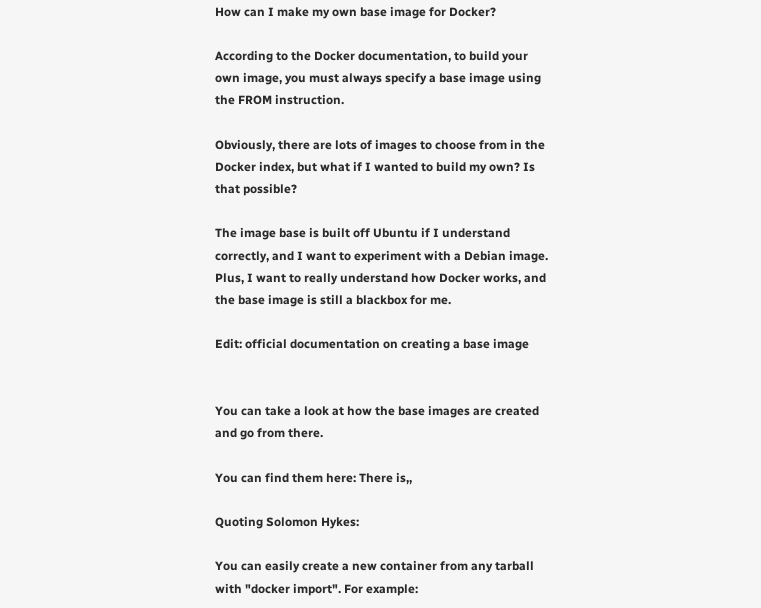How can I make my own base image for Docker?

According to the Docker documentation, to build your own image, you must always specify a base image using the FROM instruction.

Obviously, there are lots of images to choose from in the Docker index, but what if I wanted to build my own? Is that possible?

The image base is built off Ubuntu if I understand correctly, and I want to experiment with a Debian image. Plus, I want to really understand how Docker works, and the base image is still a blackbox for me.

Edit: official documentation on creating a base image


You can take a look at how the base images are created and go from there.

You can find them here: There is,,

Quoting Solomon Hykes:

You can easily create a new container from any tarball with "docker import". For example: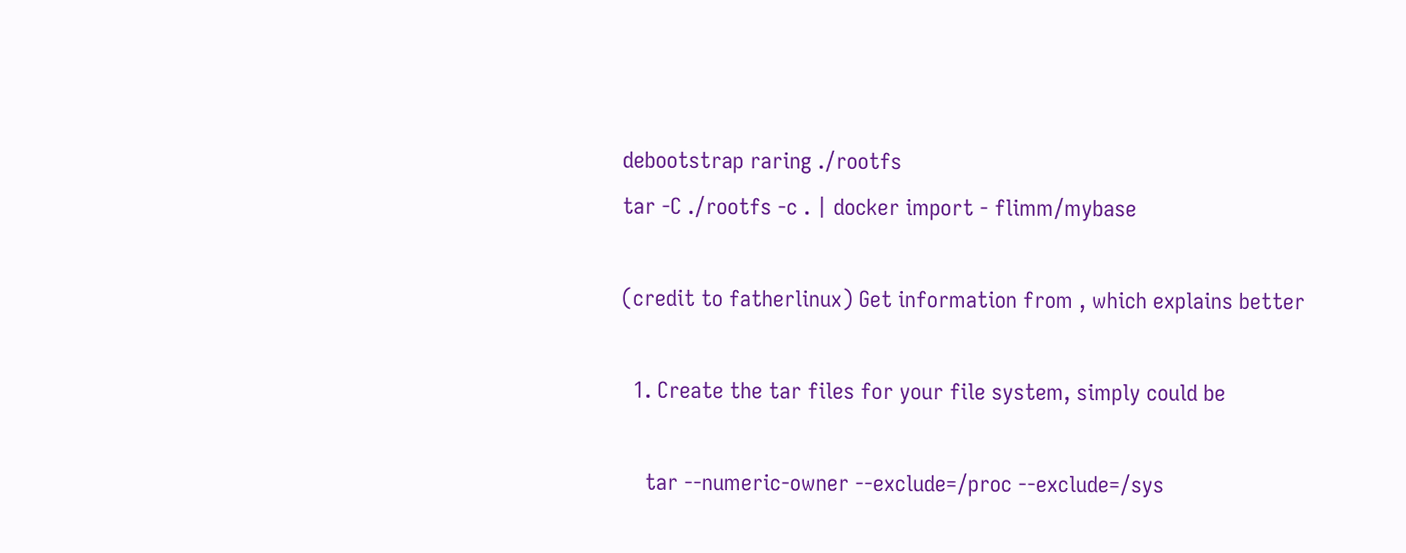debootstrap raring ./rootfs
tar -C ./rootfs -c . | docker import - flimm/mybase

(credit to fatherlinux) Get information from , which explains better

  1. Create the tar files for your file system, simply could be

    tar --numeric-owner --exclude=/proc --exclude=/sys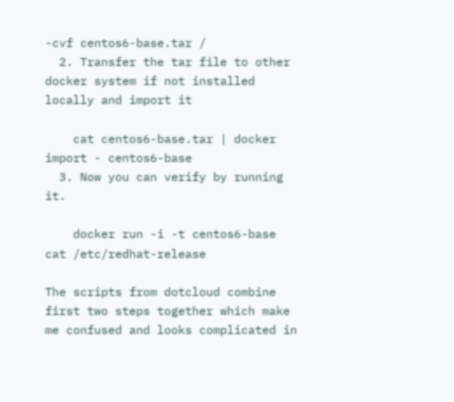-cvf centos6-base.tar /
  2. Transfer the tar file to other docker system if not installed locally and import it

    cat centos6-base.tar | docker import - centos6-base
  3. Now you can verify by running it.

    docker run -i -t centos6-base cat /etc/redhat-release

The scripts from dotcloud combine first two steps together which make me confused and looks complicated in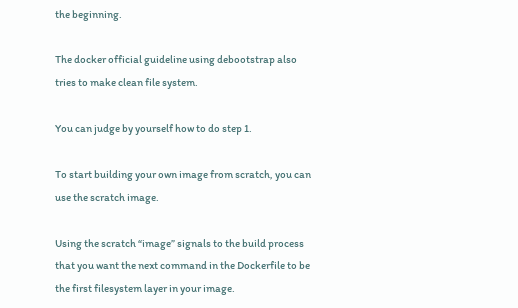the beginning.

The docker official guideline using debootstrap also tries to make clean file system.

You can judge by yourself how to do step 1.

To start building your own image from scratch, you can use the scratch image.

Using the scratch “image” signals to the build process that you want the next command in the Dockerfile to be the first filesystem layer in your image.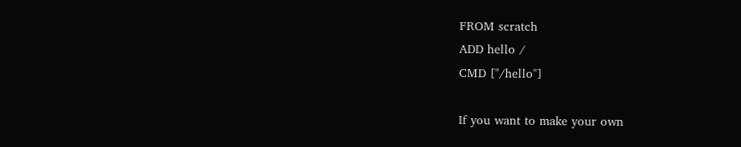FROM scratch
ADD hello /
CMD ["/hello"]

If you want to make your own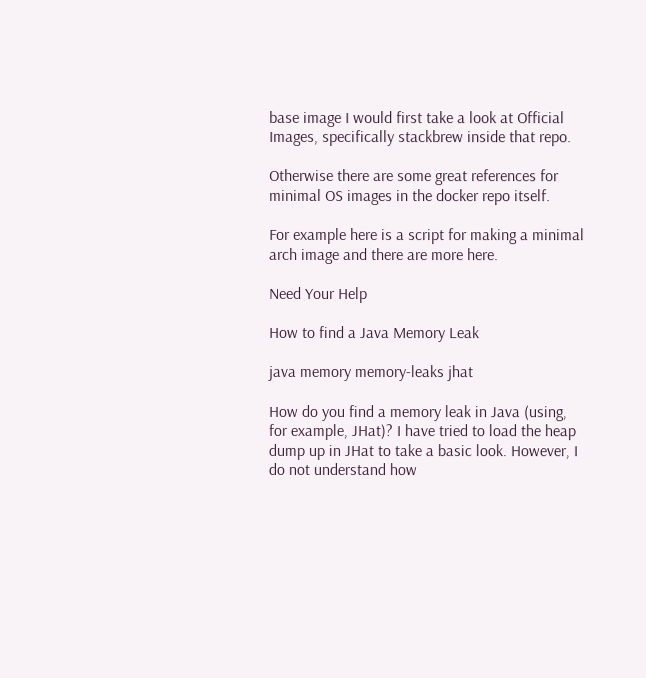base image I would first take a look at Official Images, specifically stackbrew inside that repo.

Otherwise there are some great references for minimal OS images in the docker repo itself.

For example here is a script for making a minimal arch image and there are more here.

Need Your Help

How to find a Java Memory Leak

java memory memory-leaks jhat

How do you find a memory leak in Java (using, for example, JHat)? I have tried to load the heap dump up in JHat to take a basic look. However, I do not understand how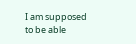I am supposed to be able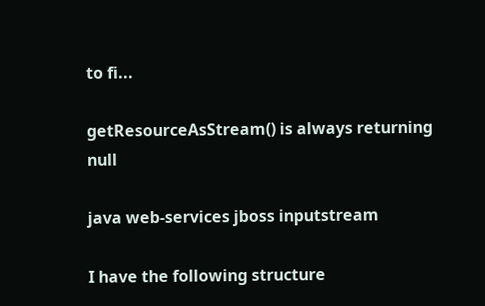to fi...

getResourceAsStream() is always returning null

java web-services jboss inputstream

I have the following structure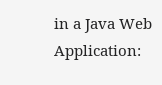in a Java Web Application: